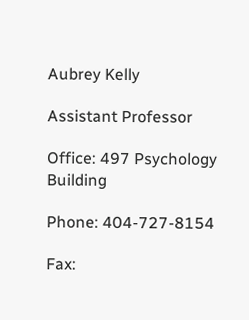Aubrey Kelly

Assistant Professor

Office: 497 Psychology Building

Phone: 404-727-8154

Fax: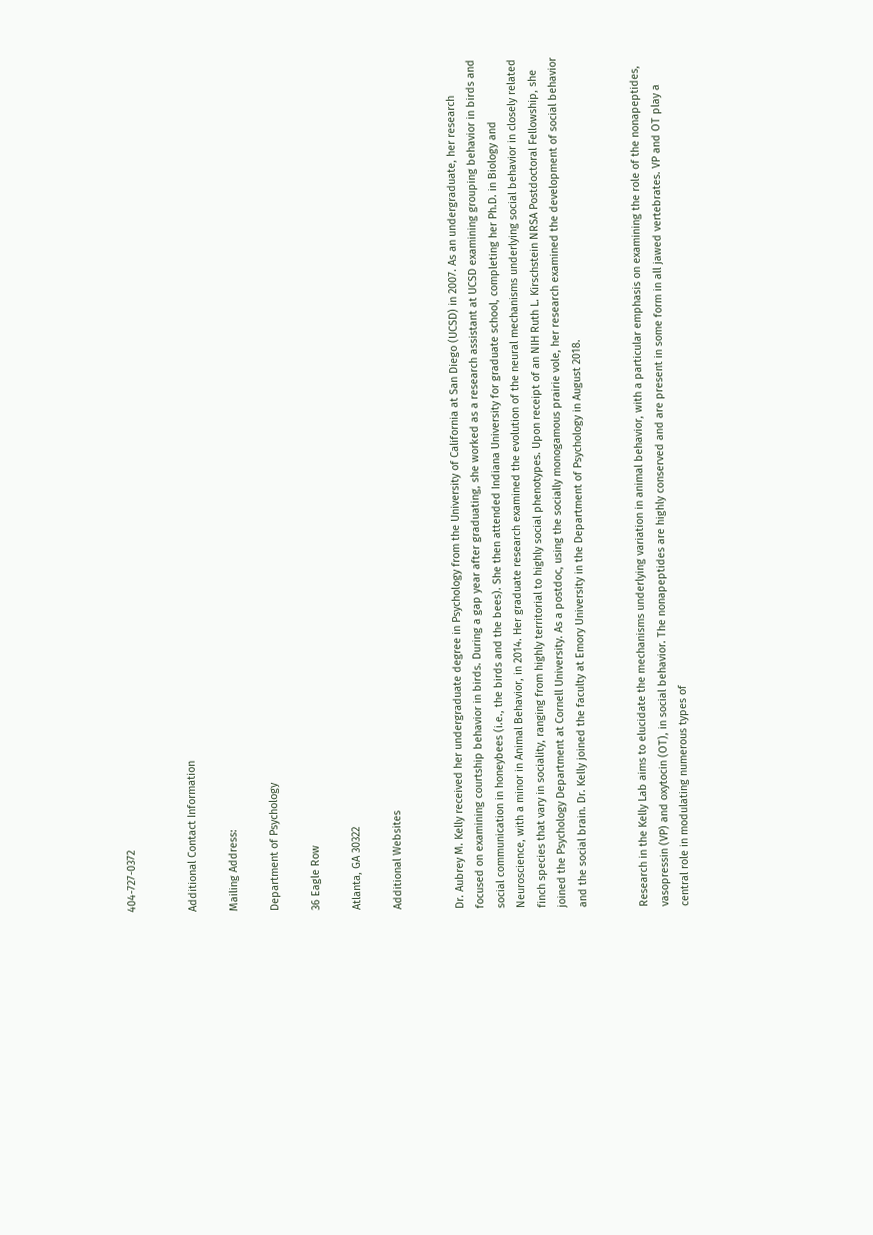404-727-0372


Additional Contact Information

Mailing Address:

Department of Psychology

36 Eagle Row

Atlanta, GA 30322

Additional Websites


Dr. Aubrey M. Kelly received her undergraduate degree in Psychology from the University of California at San Diego (UCSD) in 2007. As an undergraduate, her research focused on examining courtship behavior in birds. During a gap year after graduating, she worked as a research assistant at UCSD examining grouping behavior in birds and social communication in honeybees (i.e., the birds and the bees). She then attended Indiana University for graduate school, completing her Ph.D. in Biology and Neuroscience, with a minor in Animal Behavior, in 2014. Her graduate research examined the evolution of the neural mechanisms underlying social behavior in closely related finch species that vary in sociality, ranging from highly territorial to highly social phenotypes. Upon receipt of an NIH Ruth L. Kirschstein NRSA Postdoctoral Fellowship, she joined the Psychology Department at Cornell University. As a postdoc, using the socially monogamous prairie vole, her research examined the development of social behavior and the social brain. Dr. Kelly joined the faculty at Emory University in the Department of Psychology in August 2018.


Research in the Kelly Lab aims to elucidate the mechanisms underlying variation in animal behavior, with a particular emphasis on examining the role of the nonapeptides, vasopressin (VP) and oxytocin (OT), in social behavior. The nonapeptides are highly conserved and are present in some form in all jawed vertebrates. VP and OT play a central role in modulating numerous types of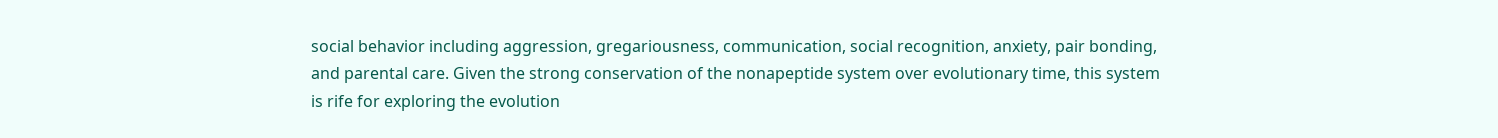social behavior including aggression, gregariousness, communication, social recognition, anxiety, pair bonding, and parental care. Given the strong conservation of the nonapeptide system over evolutionary time, this system is rife for exploring the evolution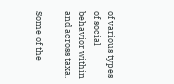of various types of social behavior within and across taxa.

Some of the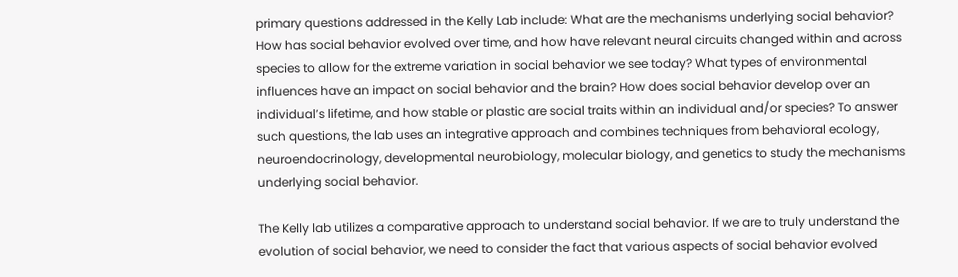primary questions addressed in the Kelly Lab include: What are the mechanisms underlying social behavior? How has social behavior evolved over time, and how have relevant neural circuits changed within and across species to allow for the extreme variation in social behavior we see today? What types of environmental influences have an impact on social behavior and the brain? How does social behavior develop over an individual’s lifetime, and how stable or plastic are social traits within an individual and/or species? To answer such questions, the lab uses an integrative approach and combines techniques from behavioral ecology, neuroendocrinology, developmental neurobiology, molecular biology, and genetics to study the mechanisms underlying social behavior.

The Kelly lab utilizes a comparative approach to understand social behavior. If we are to truly understand the evolution of social behavior, we need to consider the fact that various aspects of social behavior evolved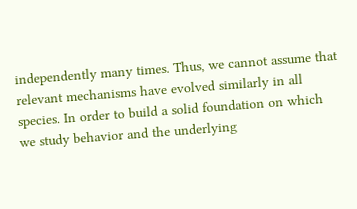independently many times. Thus, we cannot assume that relevant mechanisms have evolved similarly in all species. In order to build a solid foundation on which we study behavior and the underlying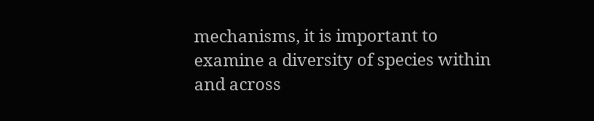mechanisms, it is important to examine a diversity of species within and across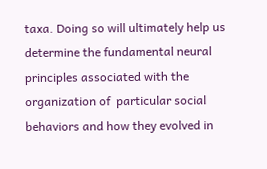taxa. Doing so will ultimately help us determine the fundamental neural principles associated with the organization of  particular social behaviors and how they evolved in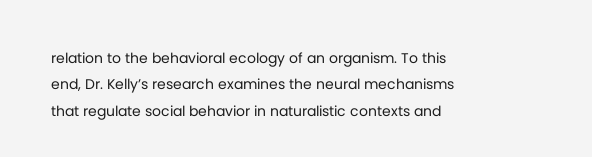relation to the behavioral ecology of an organism. To this end, Dr. Kelly’s research examines the neural mechanisms that regulate social behavior in naturalistic contexts and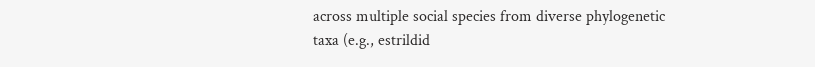across multiple social species from diverse phylogenetic taxa (e.g., estrildid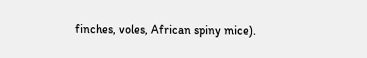finches, voles, African spiny mice).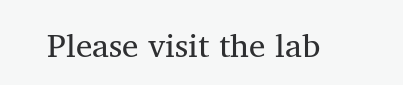Please visit the lab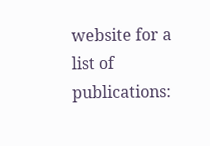website for a list of publications: